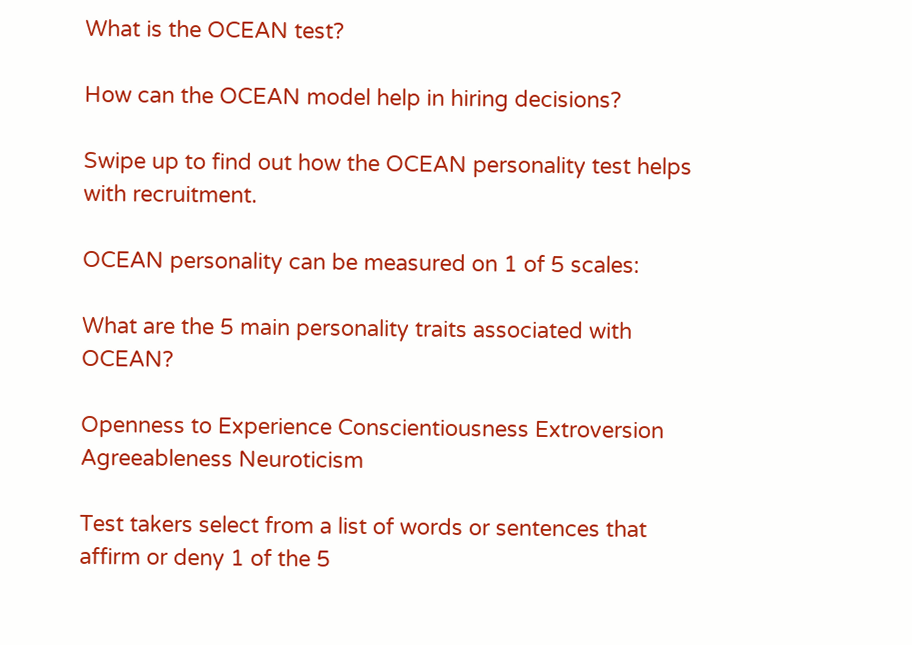What is the OCEAN test?

How can the OCEAN model help in hiring decisions?

Swipe up to find out how the OCEAN personality test helps with recruitment.

OCEAN personality can be measured on 1 of 5 scales:

What are the 5 main personality traits associated with OCEAN?

Openness to Experience Conscientiousness Extroversion Agreeableness Neuroticism

Test takers select from a list of words or sentences that affirm or deny 1 of the 5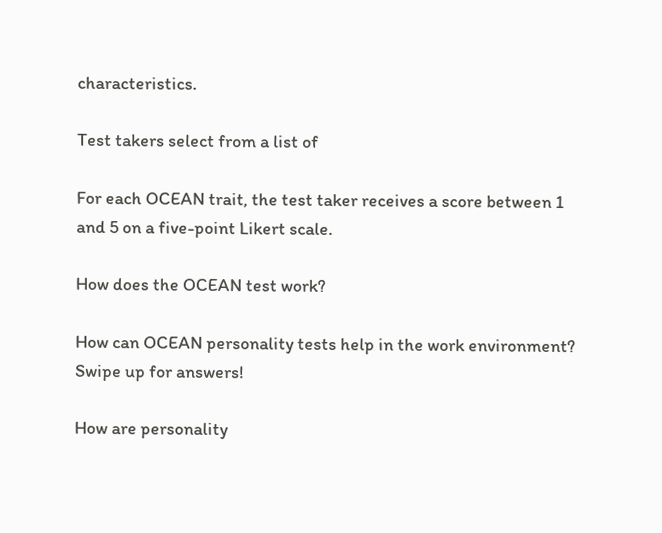characteristics.

Test takers select from a list of

For each OCEAN trait, the test taker receives a score between 1 and 5 on a five-point Likert scale.

How does the OCEAN test work?

How can OCEAN personality tests help in the work environment? Swipe up for answers!

How are personality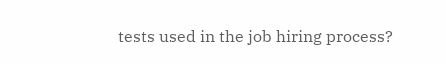tests used in the job hiring process?